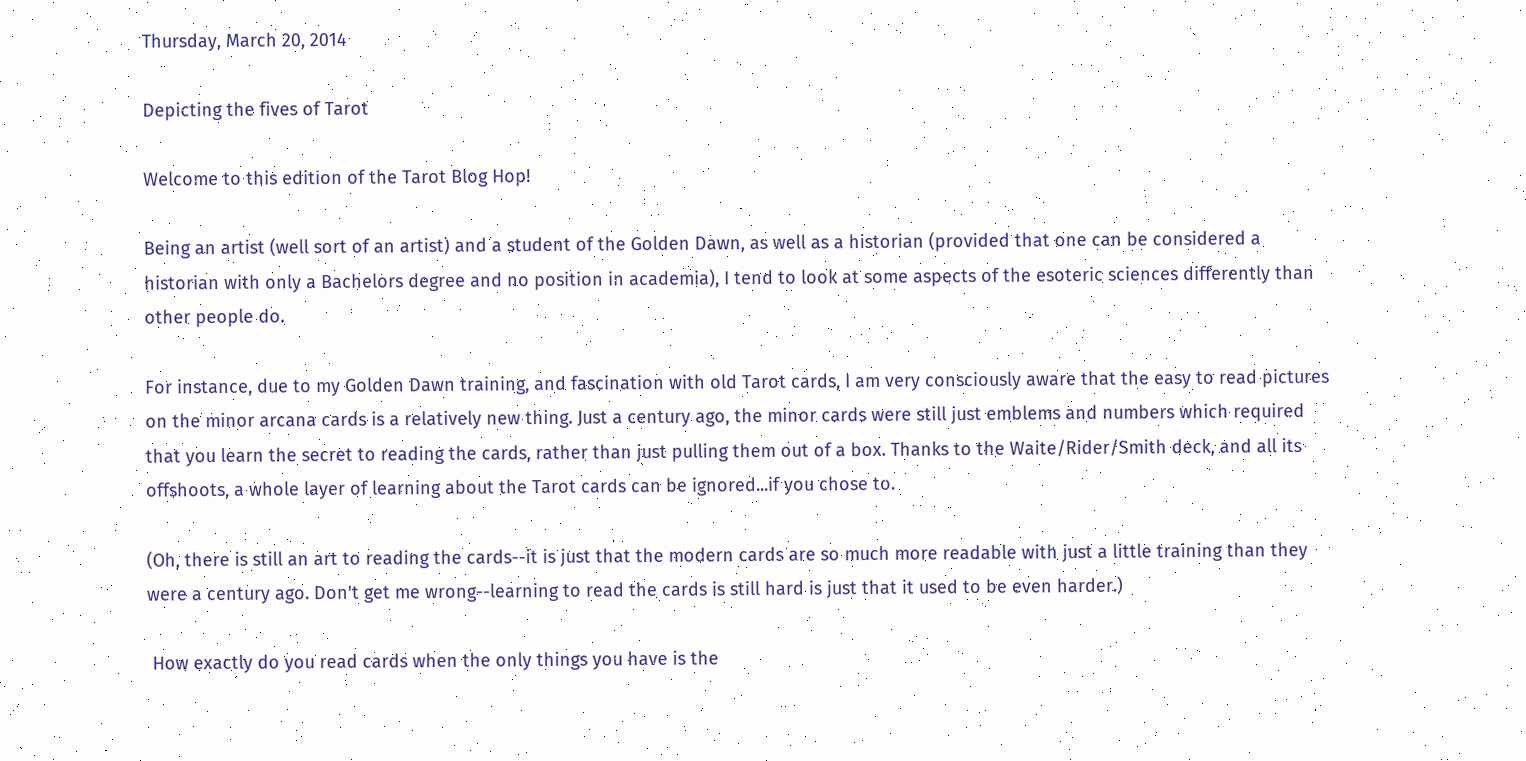Thursday, March 20, 2014

Depicting the fives of Tarot

Welcome to this edition of the Tarot Blog Hop!

Being an artist (well sort of an artist) and a student of the Golden Dawn, as well as a historian (provided that one can be considered a historian with only a Bachelors degree and no position in academia), I tend to look at some aspects of the esoteric sciences differently than other people do.

For instance, due to my Golden Dawn training, and fascination with old Tarot cards, I am very consciously aware that the easy to read pictures on the minor arcana cards is a relatively new thing. Just a century ago, the minor cards were still just emblems and numbers which required that you learn the secret to reading the cards, rather than just pulling them out of a box. Thanks to the Waite/Rider/Smith deck, and all its offshoots, a whole layer of learning about the Tarot cards can be ignored...if you chose to.

(Oh, there is still an art to reading the cards--it is just that the modern cards are so much more readable with just a little training than they were a century ago. Don't get me wrong--learning to read the cards is still hard is just that it used to be even harder.)

 How exactly do you read cards when the only things you have is the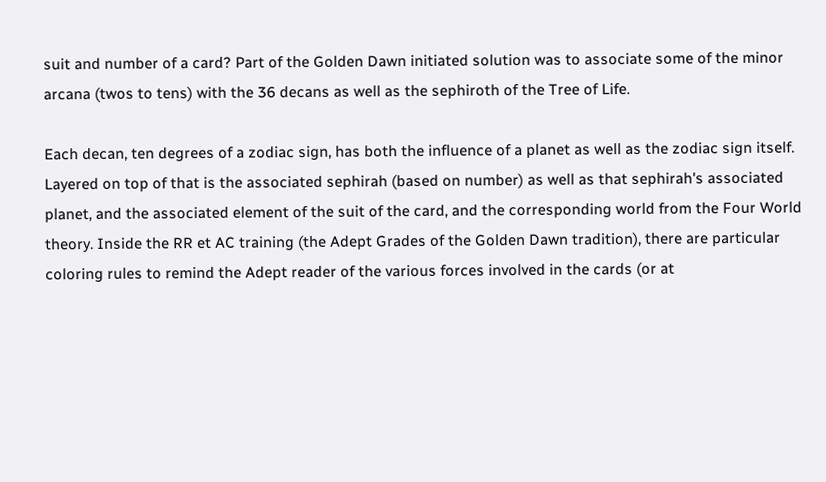suit and number of a card? Part of the Golden Dawn initiated solution was to associate some of the minor arcana (twos to tens) with the 36 decans as well as the sephiroth of the Tree of Life.

Each decan, ten degrees of a zodiac sign, has both the influence of a planet as well as the zodiac sign itself. Layered on top of that is the associated sephirah (based on number) as well as that sephirah's associated planet, and the associated element of the suit of the card, and the corresponding world from the Four World theory. Inside the RR et AC training (the Adept Grades of the Golden Dawn tradition), there are particular coloring rules to remind the Adept reader of the various forces involved in the cards (or at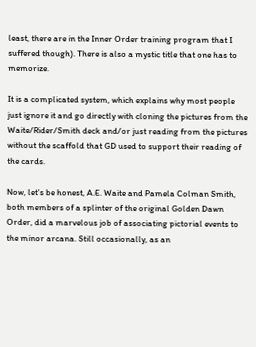least, there are in the Inner Order training program that I suffered though). There is also a mystic title that one has to memorize.

It is a complicated system, which explains why most people just ignore it and go directly with cloning the pictures from the Waite/Rider/Smith deck and/or just reading from the pictures without the scaffold that GD used to support their reading of the cards.

Now, let's be honest, A.E. Waite and Pamela Colman Smith, both members of a splinter of the original Golden Dawn Order, did a marvelous job of associating pictorial events to the minor arcana. Still occasionally, as an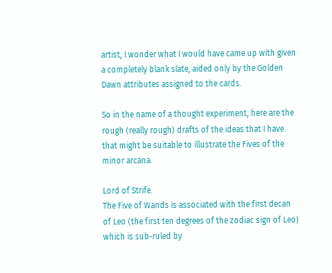artist, I wonder what I would have came up with given a completely blank slate, aided only by the Golden Dawn attributes assigned to the cards.

So in the name of a thought experiment, here are the rough (really rough) drafts of the ideas that I have that might be suitable to illustrate the Fives of the minor arcana.

Lord of Strife.
The Five of Wands is associated with the first decan of Leo (the first ten degrees of the zodiac sign of Leo) which is sub-ruled by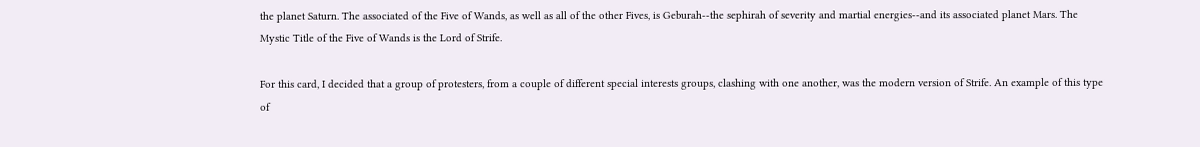the planet Saturn. The associated of the Five of Wands, as well as all of the other Fives, is Geburah--the sephirah of severity and martial energies--and its associated planet Mars. The Mystic Title of the Five of Wands is the Lord of Strife.

For this card, I decided that a group of protesters, from a couple of different special interests groups, clashing with one another, was the modern version of Strife. An example of this type of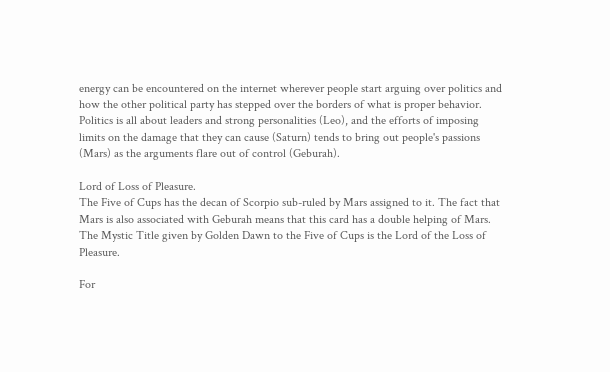energy can be encountered on the internet wherever people start arguing over politics and how the other political party has stepped over the borders of what is proper behavior. Politics is all about leaders and strong personalities (Leo), and the efforts of imposing limits on the damage that they can cause (Saturn) tends to bring out people's passions (Mars) as the arguments flare out of control (Geburah).

Lord of Loss of Pleasure.
The Five of Cups has the decan of Scorpio sub-ruled by Mars assigned to it. The fact that Mars is also associated with Geburah means that this card has a double helping of Mars. The Mystic Title given by Golden Dawn to the Five of Cups is the Lord of the Loss of Pleasure.

For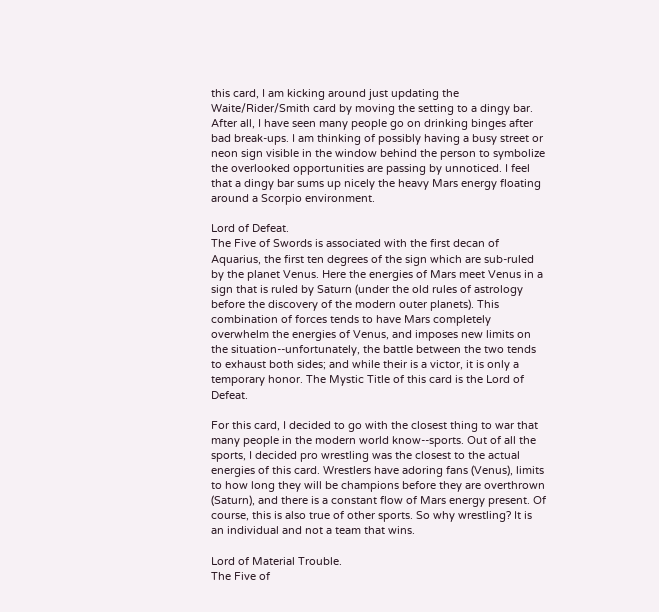this card, I am kicking around just updating the Waite/Rider/Smith card by moving the setting to a dingy bar. After all, I have seen many people go on drinking binges after bad break-ups. I am thinking of possibly having a busy street or neon sign visible in the window behind the person to symbolize the overlooked opportunities are passing by unnoticed. I feel that a dingy bar sums up nicely the heavy Mars energy floating around a Scorpio environment.

Lord of Defeat.
The Five of Swords is associated with the first decan of Aquarius, the first ten degrees of the sign which are sub-ruled by the planet Venus. Here the energies of Mars meet Venus in a sign that is ruled by Saturn (under the old rules of astrology before the discovery of the modern outer planets). This combination of forces tends to have Mars completely overwhelm the energies of Venus, and imposes new limits on the situation--unfortunately, the battle between the two tends to exhaust both sides; and while their is a victor, it is only a temporary honor. The Mystic Title of this card is the Lord of Defeat.

For this card, I decided to go with the closest thing to war that many people in the modern world know--sports. Out of all the sports, I decided pro wrestling was the closest to the actual energies of this card. Wrestlers have adoring fans (Venus), limits to how long they will be champions before they are overthrown (Saturn), and there is a constant flow of Mars energy present. Of course, this is also true of other sports. So why wrestling? It is an individual and not a team that wins.

Lord of Material Trouble.
The Five of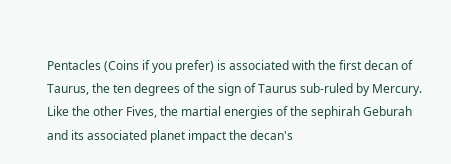Pentacles (Coins if you prefer) is associated with the first decan of Taurus, the ten degrees of the sign of Taurus sub-ruled by Mercury. Like the other Fives, the martial energies of the sephirah Geburah and its associated planet impact the decan's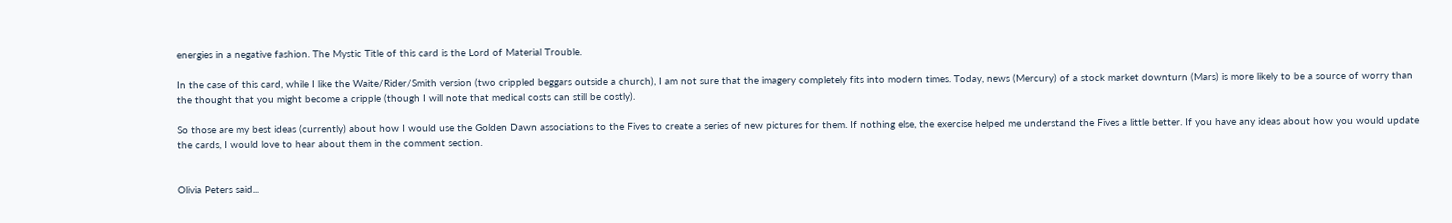energies in a negative fashion. The Mystic Title of this card is the Lord of Material Trouble.

In the case of this card, while I like the Waite/Rider/Smith version (two crippled beggars outside a church), I am not sure that the imagery completely fits into modern times. Today, news (Mercury) of a stock market downturn (Mars) is more likely to be a source of worry than the thought that you might become a cripple (though I will note that medical costs can still be costly).

So those are my best ideas (currently) about how I would use the Golden Dawn associations to the Fives to create a series of new pictures for them. If nothing else, the exercise helped me understand the Fives a little better. If you have any ideas about how you would update the cards, I would love to hear about them in the comment section.


Olivia Peters said...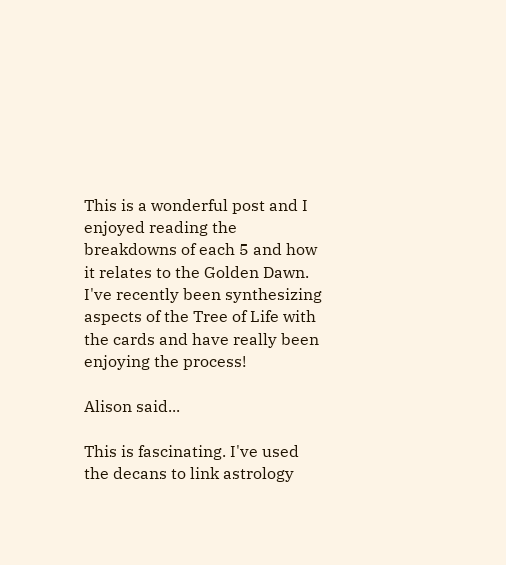This is a wonderful post and I enjoyed reading the breakdowns of each 5 and how it relates to the Golden Dawn. I've recently been synthesizing aspects of the Tree of Life with the cards and have really been enjoying the process!

Alison said...

This is fascinating. I've used the decans to link astrology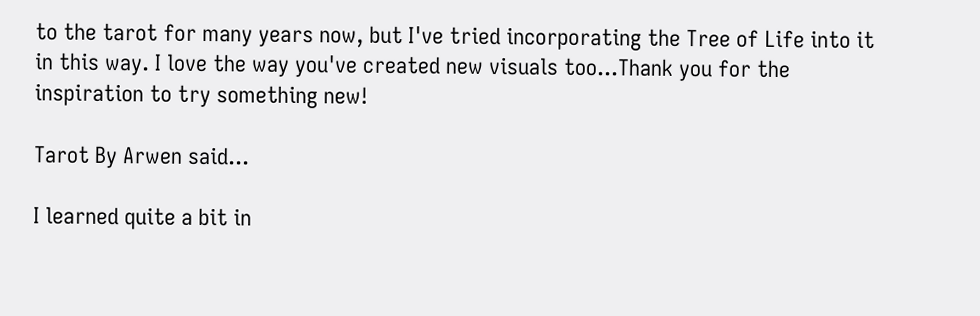to the tarot for many years now, but I've tried incorporating the Tree of Life into it in this way. I love the way you've created new visuals too...Thank you for the inspiration to try something new!

Tarot By Arwen said...

I learned quite a bit in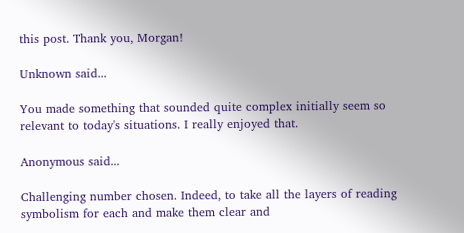this post. Thank you, Morgan!

Unknown said...

You made something that sounded quite complex initially seem so relevant to today's situations. I really enjoyed that.

Anonymous said...

Challenging number chosen. Indeed, to take all the layers of reading symbolism for each and make them clear and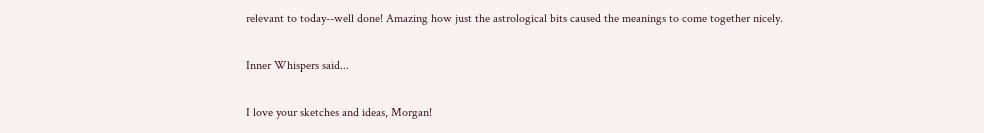relevant to today--well done! Amazing how just the astrological bits caused the meanings to come together nicely.

Inner Whispers said...

I love your sketches and ideas, Morgan!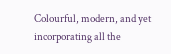Colourful, modern, and yet incorporating all the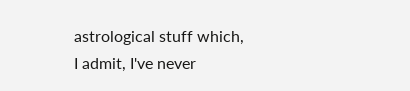astrological stuff which, I admit, I've never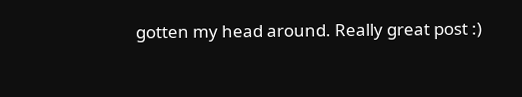gotten my head around. Really great post :)